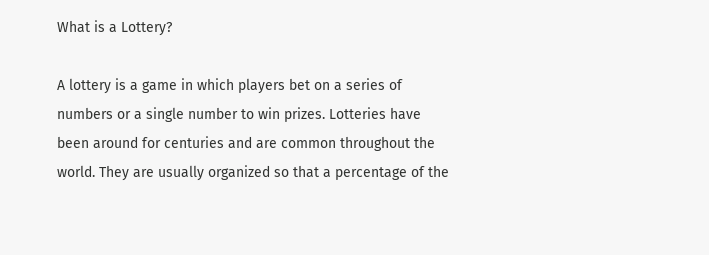What is a Lottery?

A lottery is a game in which players bet on a series of numbers or a single number to win prizes. Lotteries have been around for centuries and are common throughout the world. They are usually organized so that a percentage of the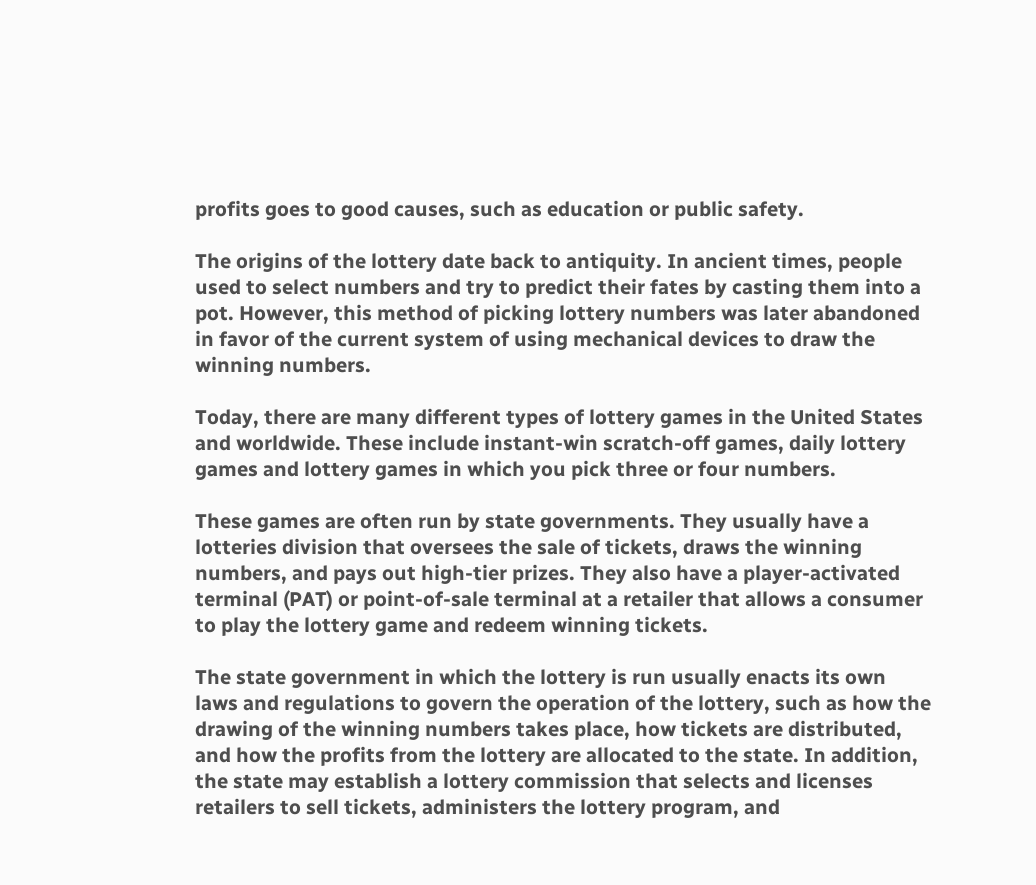profits goes to good causes, such as education or public safety.

The origins of the lottery date back to antiquity. In ancient times, people used to select numbers and try to predict their fates by casting them into a pot. However, this method of picking lottery numbers was later abandoned in favor of the current system of using mechanical devices to draw the winning numbers.

Today, there are many different types of lottery games in the United States and worldwide. These include instant-win scratch-off games, daily lottery games and lottery games in which you pick three or four numbers.

These games are often run by state governments. They usually have a lotteries division that oversees the sale of tickets, draws the winning numbers, and pays out high-tier prizes. They also have a player-activated terminal (PAT) or point-of-sale terminal at a retailer that allows a consumer to play the lottery game and redeem winning tickets.

The state government in which the lottery is run usually enacts its own laws and regulations to govern the operation of the lottery, such as how the drawing of the winning numbers takes place, how tickets are distributed, and how the profits from the lottery are allocated to the state. In addition, the state may establish a lottery commission that selects and licenses retailers to sell tickets, administers the lottery program, and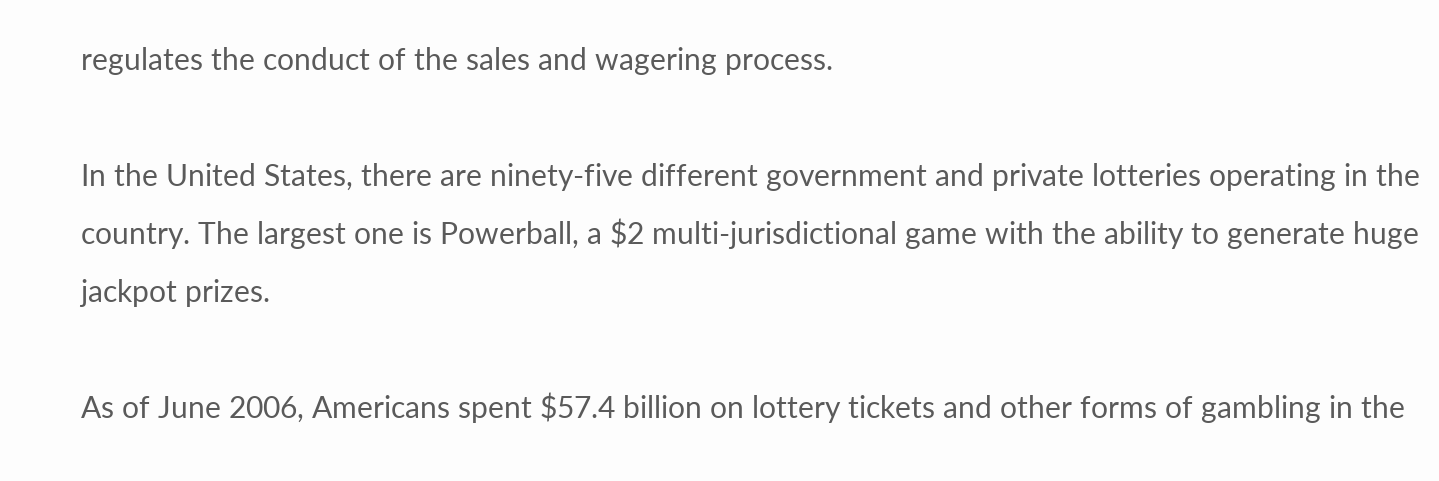regulates the conduct of the sales and wagering process.

In the United States, there are ninety-five different government and private lotteries operating in the country. The largest one is Powerball, a $2 multi-jurisdictional game with the ability to generate huge jackpot prizes.

As of June 2006, Americans spent $57.4 billion on lottery tickets and other forms of gambling in the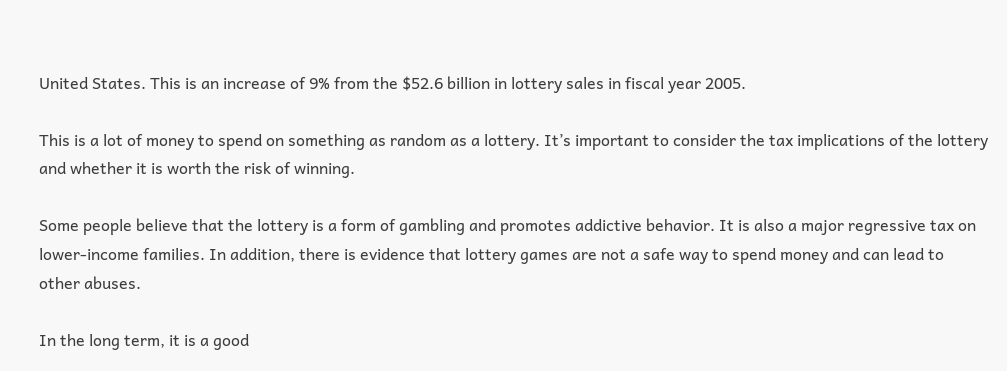United States. This is an increase of 9% from the $52.6 billion in lottery sales in fiscal year 2005.

This is a lot of money to spend on something as random as a lottery. It’s important to consider the tax implications of the lottery and whether it is worth the risk of winning.

Some people believe that the lottery is a form of gambling and promotes addictive behavior. It is also a major regressive tax on lower-income families. In addition, there is evidence that lottery games are not a safe way to spend money and can lead to other abuses.

In the long term, it is a good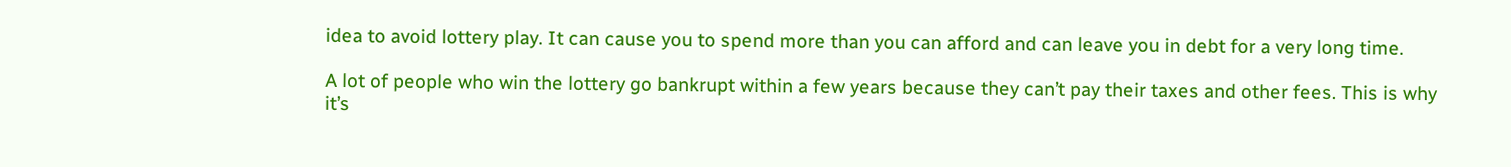idea to avoid lottery play. It can cause you to spend more than you can afford and can leave you in debt for a very long time.

A lot of people who win the lottery go bankrupt within a few years because they can’t pay their taxes and other fees. This is why it’s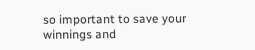so important to save your winnings and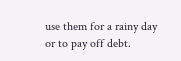use them for a rainy day or to pay off debt.